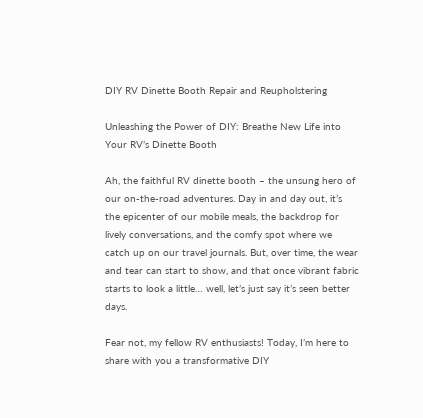DIY RV Dinette Booth Repair and Reupholstering

Unleashing the Power of DIY: Breathe New Life into Your RV’s Dinette Booth

Ah, the faithful RV dinette booth – the unsung hero of our on-the-road adventures. Day in and day out, it’s the epicenter of our mobile meals, the backdrop for lively conversations, and the comfy spot where we catch up on our travel journals. But, over time, the wear and tear can start to show, and that once vibrant fabric starts to look a little… well, let’s just say it’s seen better days.

Fear not, my fellow RV enthusiasts! Today, I’m here to share with you a transformative DIY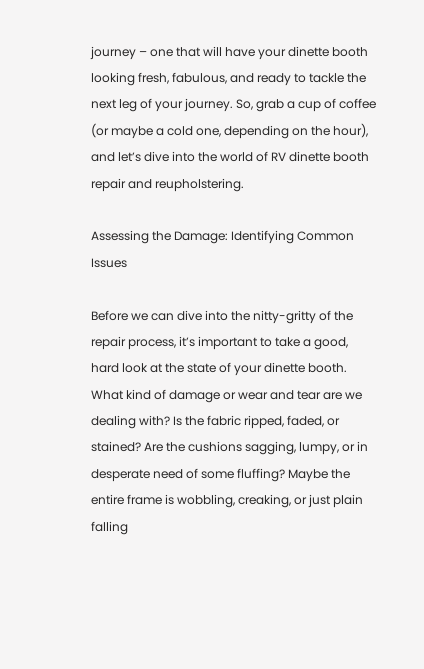journey – one that will have your dinette booth looking fresh, fabulous, and ready to tackle the next leg of your journey. So, grab a cup of coffee (or maybe a cold one, depending on the hour), and let’s dive into the world of RV dinette booth repair and reupholstering.

Assessing the Damage: Identifying Common Issues

Before we can dive into the nitty-gritty of the repair process, it’s important to take a good, hard look at the state of your dinette booth. What kind of damage or wear and tear are we dealing with? Is the fabric ripped, faded, or stained? Are the cushions sagging, lumpy, or in desperate need of some fluffing? Maybe the entire frame is wobbling, creaking, or just plain falling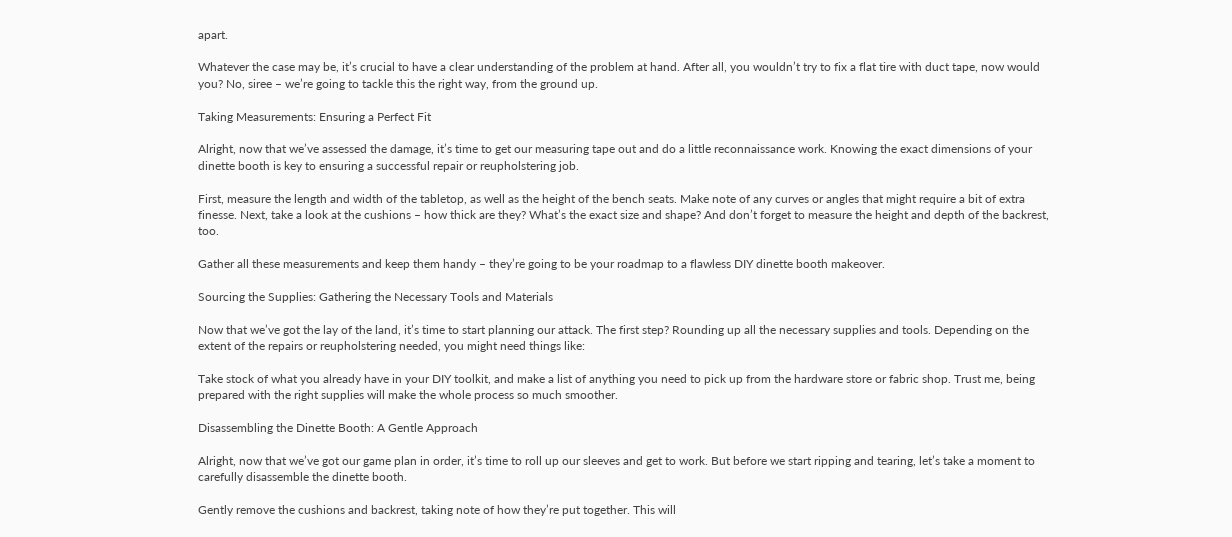apart.

Whatever the case may be, it’s crucial to have a clear understanding of the problem at hand. After all, you wouldn’t try to fix a flat tire with duct tape, now would you? No, siree – we’re going to tackle this the right way, from the ground up.

Taking Measurements: Ensuring a Perfect Fit

Alright, now that we’ve assessed the damage, it’s time to get our measuring tape out and do a little reconnaissance work. Knowing the exact dimensions of your dinette booth is key to ensuring a successful repair or reupholstering job.

First, measure the length and width of the tabletop, as well as the height of the bench seats. Make note of any curves or angles that might require a bit of extra finesse. Next, take a look at the cushions – how thick are they? What’s the exact size and shape? And don’t forget to measure the height and depth of the backrest, too.

Gather all these measurements and keep them handy – they’re going to be your roadmap to a flawless DIY dinette booth makeover.

Sourcing the Supplies: Gathering the Necessary Tools and Materials

Now that we’ve got the lay of the land, it’s time to start planning our attack. The first step? Rounding up all the necessary supplies and tools. Depending on the extent of the repairs or reupholstering needed, you might need things like:

Take stock of what you already have in your DIY toolkit, and make a list of anything you need to pick up from the hardware store or fabric shop. Trust me, being prepared with the right supplies will make the whole process so much smoother.

Disassembling the Dinette Booth: A Gentle Approach

Alright, now that we’ve got our game plan in order, it’s time to roll up our sleeves and get to work. But before we start ripping and tearing, let’s take a moment to carefully disassemble the dinette booth.

Gently remove the cushions and backrest, taking note of how they’re put together. This will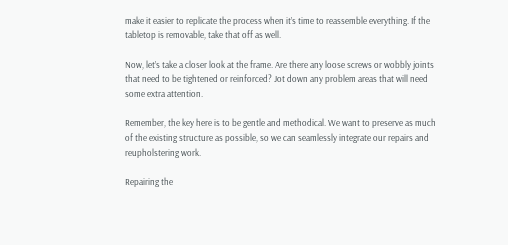make it easier to replicate the process when it’s time to reassemble everything. If the tabletop is removable, take that off as well.

Now, let’s take a closer look at the frame. Are there any loose screws or wobbly joints that need to be tightened or reinforced? Jot down any problem areas that will need some extra attention.

Remember, the key here is to be gentle and methodical. We want to preserve as much of the existing structure as possible, so we can seamlessly integrate our repairs and reupholstering work.

Repairing the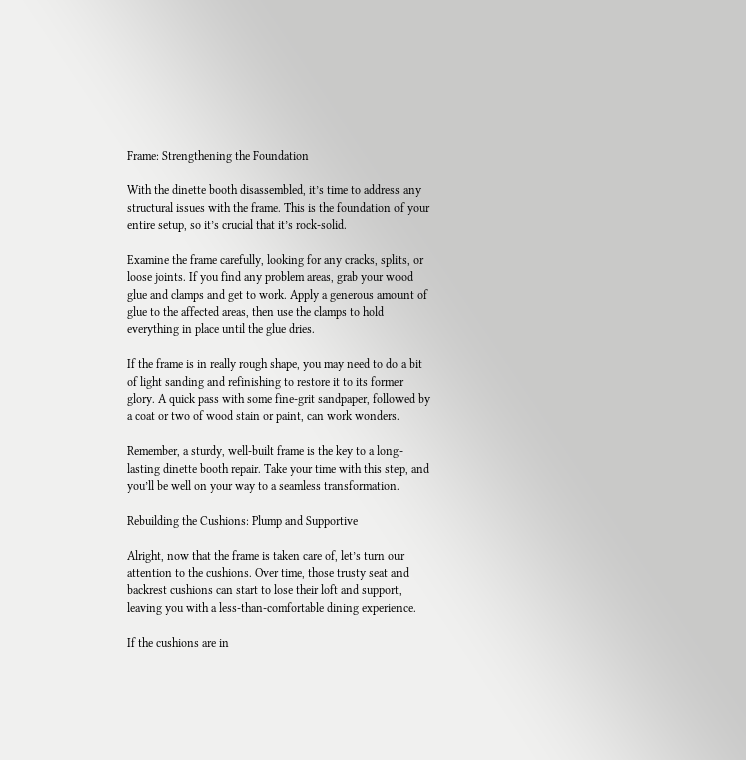Frame: Strengthening the Foundation

With the dinette booth disassembled, it’s time to address any structural issues with the frame. This is the foundation of your entire setup, so it’s crucial that it’s rock-solid.

Examine the frame carefully, looking for any cracks, splits, or loose joints. If you find any problem areas, grab your wood glue and clamps and get to work. Apply a generous amount of glue to the affected areas, then use the clamps to hold everything in place until the glue dries.

If the frame is in really rough shape, you may need to do a bit of light sanding and refinishing to restore it to its former glory. A quick pass with some fine-grit sandpaper, followed by a coat or two of wood stain or paint, can work wonders.

Remember, a sturdy, well-built frame is the key to a long-lasting dinette booth repair. Take your time with this step, and you’ll be well on your way to a seamless transformation.

Rebuilding the Cushions: Plump and Supportive

Alright, now that the frame is taken care of, let’s turn our attention to the cushions. Over time, those trusty seat and backrest cushions can start to lose their loft and support, leaving you with a less-than-comfortable dining experience.

If the cushions are in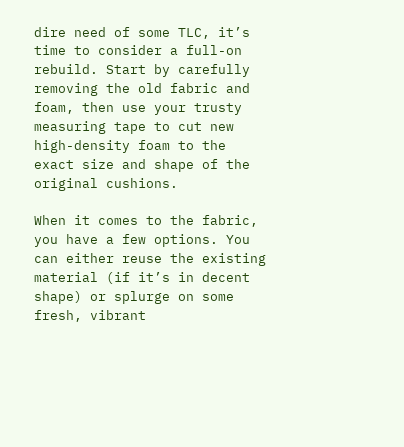dire need of some TLC, it’s time to consider a full-on rebuild. Start by carefully removing the old fabric and foam, then use your trusty measuring tape to cut new high-density foam to the exact size and shape of the original cushions.

When it comes to the fabric, you have a few options. You can either reuse the existing material (if it’s in decent shape) or splurge on some fresh, vibrant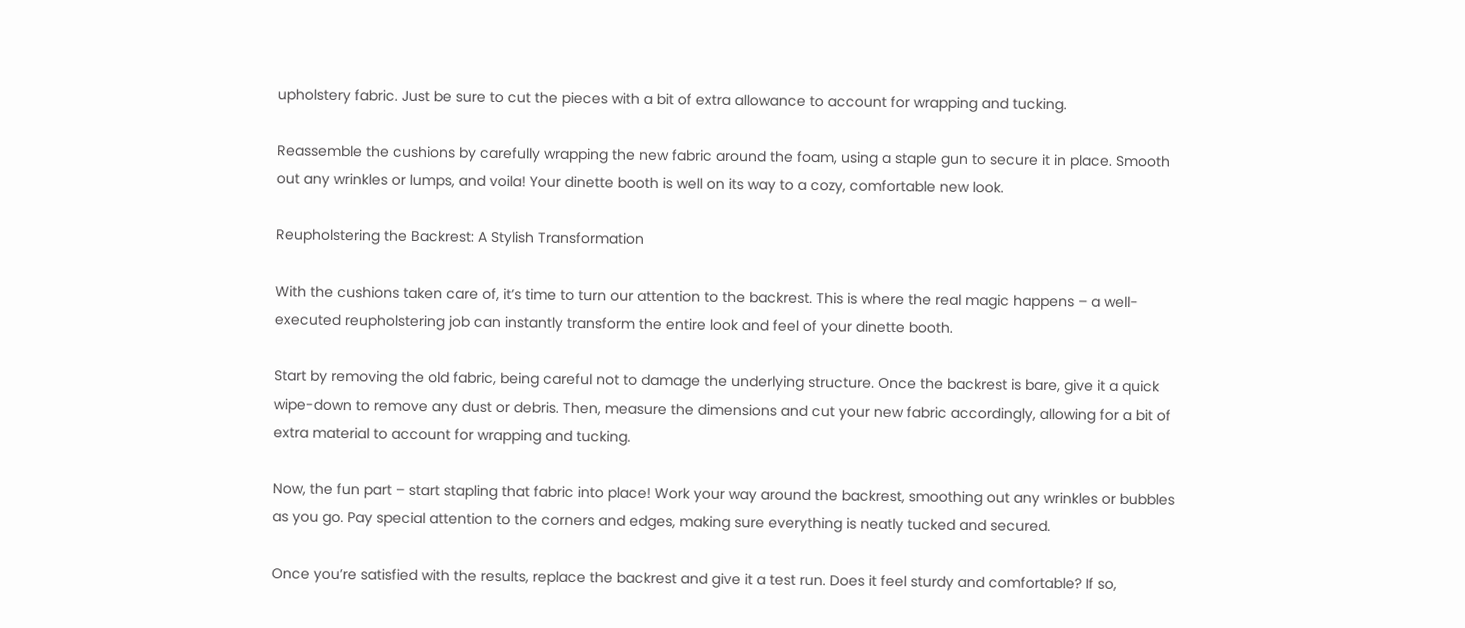upholstery fabric. Just be sure to cut the pieces with a bit of extra allowance to account for wrapping and tucking.

Reassemble the cushions by carefully wrapping the new fabric around the foam, using a staple gun to secure it in place. Smooth out any wrinkles or lumps, and voila! Your dinette booth is well on its way to a cozy, comfortable new look.

Reupholstering the Backrest: A Stylish Transformation

With the cushions taken care of, it’s time to turn our attention to the backrest. This is where the real magic happens – a well-executed reupholstering job can instantly transform the entire look and feel of your dinette booth.

Start by removing the old fabric, being careful not to damage the underlying structure. Once the backrest is bare, give it a quick wipe-down to remove any dust or debris. Then, measure the dimensions and cut your new fabric accordingly, allowing for a bit of extra material to account for wrapping and tucking.

Now, the fun part – start stapling that fabric into place! Work your way around the backrest, smoothing out any wrinkles or bubbles as you go. Pay special attention to the corners and edges, making sure everything is neatly tucked and secured.

Once you’re satisfied with the results, replace the backrest and give it a test run. Does it feel sturdy and comfortable? If so,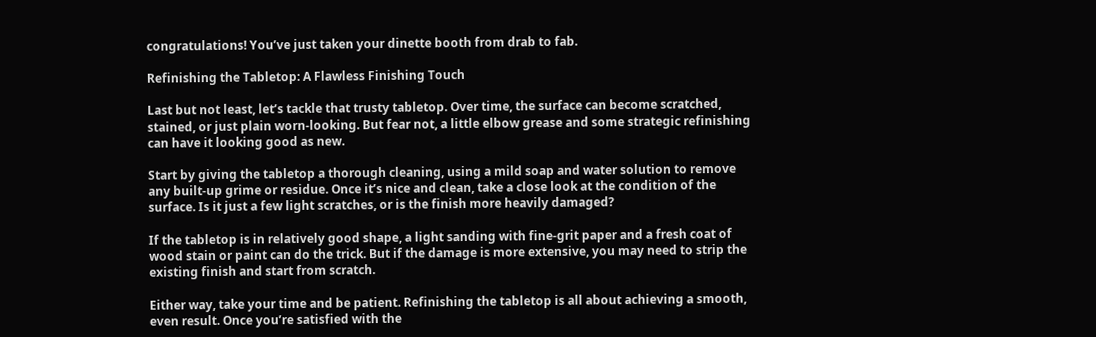congratulations! You’ve just taken your dinette booth from drab to fab.

Refinishing the Tabletop: A Flawless Finishing Touch

Last but not least, let’s tackle that trusty tabletop. Over time, the surface can become scratched, stained, or just plain worn-looking. But fear not, a little elbow grease and some strategic refinishing can have it looking good as new.

Start by giving the tabletop a thorough cleaning, using a mild soap and water solution to remove any built-up grime or residue. Once it’s nice and clean, take a close look at the condition of the surface. Is it just a few light scratches, or is the finish more heavily damaged?

If the tabletop is in relatively good shape, a light sanding with fine-grit paper and a fresh coat of wood stain or paint can do the trick. But if the damage is more extensive, you may need to strip the existing finish and start from scratch.

Either way, take your time and be patient. Refinishing the tabletop is all about achieving a smooth, even result. Once you’re satisfied with the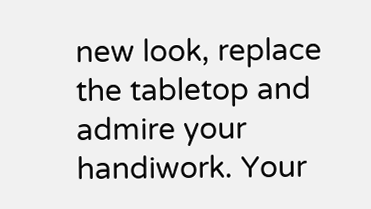new look, replace the tabletop and admire your handiwork. Your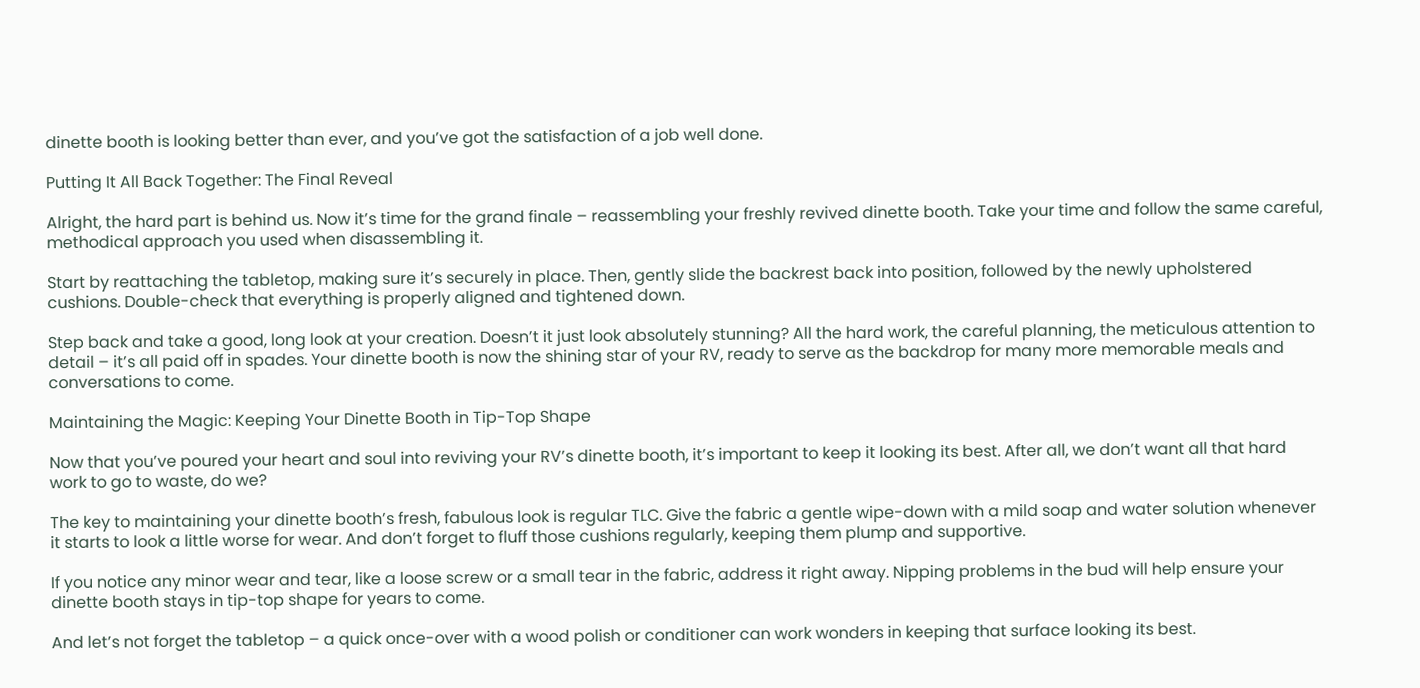dinette booth is looking better than ever, and you’ve got the satisfaction of a job well done.

Putting It All Back Together: The Final Reveal

Alright, the hard part is behind us. Now it’s time for the grand finale – reassembling your freshly revived dinette booth. Take your time and follow the same careful, methodical approach you used when disassembling it.

Start by reattaching the tabletop, making sure it’s securely in place. Then, gently slide the backrest back into position, followed by the newly upholstered cushions. Double-check that everything is properly aligned and tightened down.

Step back and take a good, long look at your creation. Doesn’t it just look absolutely stunning? All the hard work, the careful planning, the meticulous attention to detail – it’s all paid off in spades. Your dinette booth is now the shining star of your RV, ready to serve as the backdrop for many more memorable meals and conversations to come.

Maintaining the Magic: Keeping Your Dinette Booth in Tip-Top Shape

Now that you’ve poured your heart and soul into reviving your RV’s dinette booth, it’s important to keep it looking its best. After all, we don’t want all that hard work to go to waste, do we?

The key to maintaining your dinette booth’s fresh, fabulous look is regular TLC. Give the fabric a gentle wipe-down with a mild soap and water solution whenever it starts to look a little worse for wear. And don’t forget to fluff those cushions regularly, keeping them plump and supportive.

If you notice any minor wear and tear, like a loose screw or a small tear in the fabric, address it right away. Nipping problems in the bud will help ensure your dinette booth stays in tip-top shape for years to come.

And let’s not forget the tabletop – a quick once-over with a wood polish or conditioner can work wonders in keeping that surface looking its best.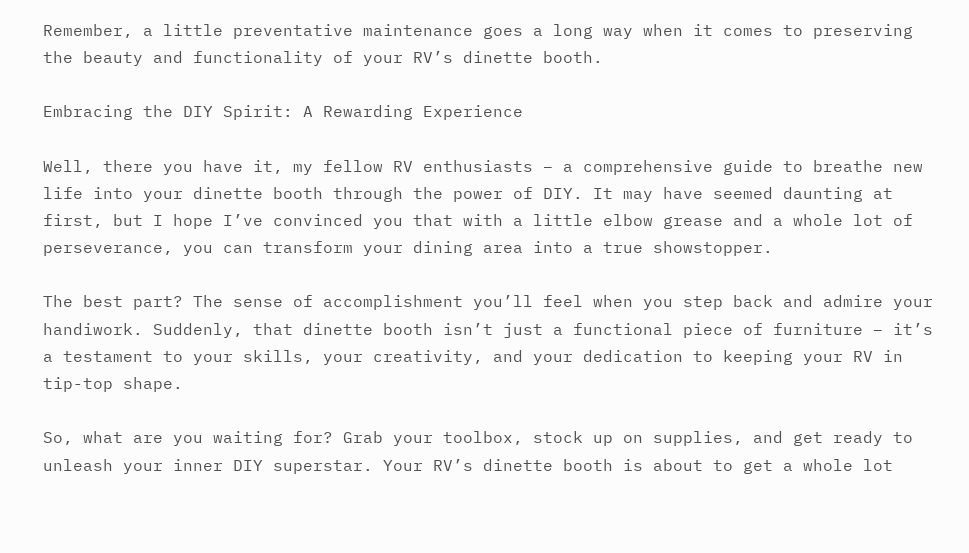Remember, a little preventative maintenance goes a long way when it comes to preserving the beauty and functionality of your RV’s dinette booth.

Embracing the DIY Spirit: A Rewarding Experience

Well, there you have it, my fellow RV enthusiasts – a comprehensive guide to breathe new life into your dinette booth through the power of DIY. It may have seemed daunting at first, but I hope I’ve convinced you that with a little elbow grease and a whole lot of perseverance, you can transform your dining area into a true showstopper.

The best part? The sense of accomplishment you’ll feel when you step back and admire your handiwork. Suddenly, that dinette booth isn’t just a functional piece of furniture – it’s a testament to your skills, your creativity, and your dedication to keeping your RV in tip-top shape.

So, what are you waiting for? Grab your toolbox, stock up on supplies, and get ready to unleash your inner DIY superstar. Your RV’s dinette booth is about to get a whole lot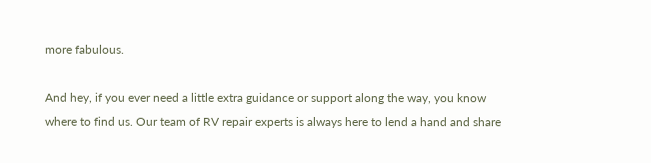more fabulous.

And hey, if you ever need a little extra guidance or support along the way, you know where to find us. Our team of RV repair experts is always here to lend a hand and share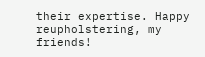their expertise. Happy reupholstering, my friends!